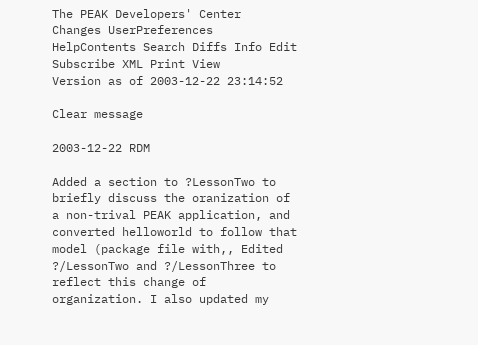The PEAK Developers' Center   Changes UserPreferences
HelpContents Search Diffs Info Edit Subscribe XML Print View
Version as of 2003-12-22 23:14:52

Clear message

2003-12-22 RDM

Added a section to ?LessonTwo to briefly discuss the oranization of a non-trival PEAK application, and converted helloworld to follow that model (package file with,, Edited ?/LessonTwo and ?/LessonThree to reflect this change of organization. I also updated my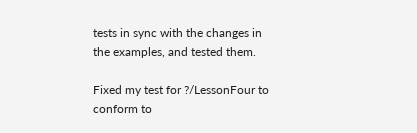tests in sync with the changes in the examples, and tested them.

Fixed my test for ?/LessonFour to conform to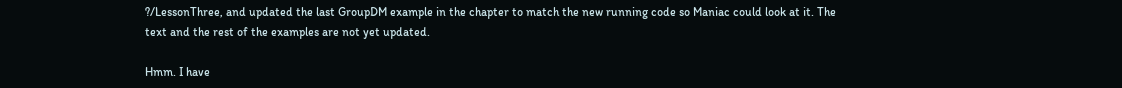?/LessonThree, and updated the last GroupDM example in the chapter to match the new running code so Maniac could look at it. The text and the rest of the examples are not yet updated.

Hmm. I have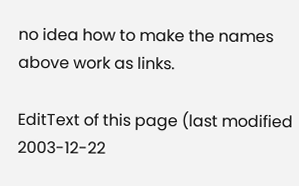no idea how to make the names above work as links.

EditText of this page (last modified 2003-12-22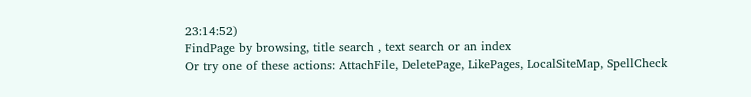23:14:52)
FindPage by browsing, title search , text search or an index
Or try one of these actions: AttachFile, DeletePage, LikePages, LocalSiteMap, SpellCheck